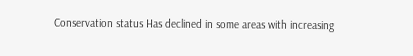Conservation status Has declined in some areas with increasing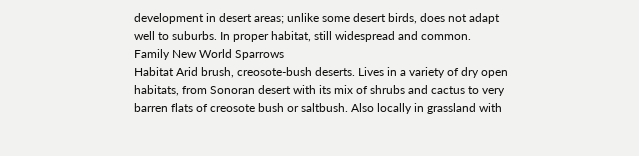development in desert areas; unlike some desert birds, does not adapt well to suburbs. In proper habitat, still widespread and common.
Family New World Sparrows
Habitat Arid brush, creosote-bush deserts. Lives in a variety of dry open habitats, from Sonoran desert with its mix of shrubs and cactus to very barren flats of creosote bush or saltbush. Also locally in grassland with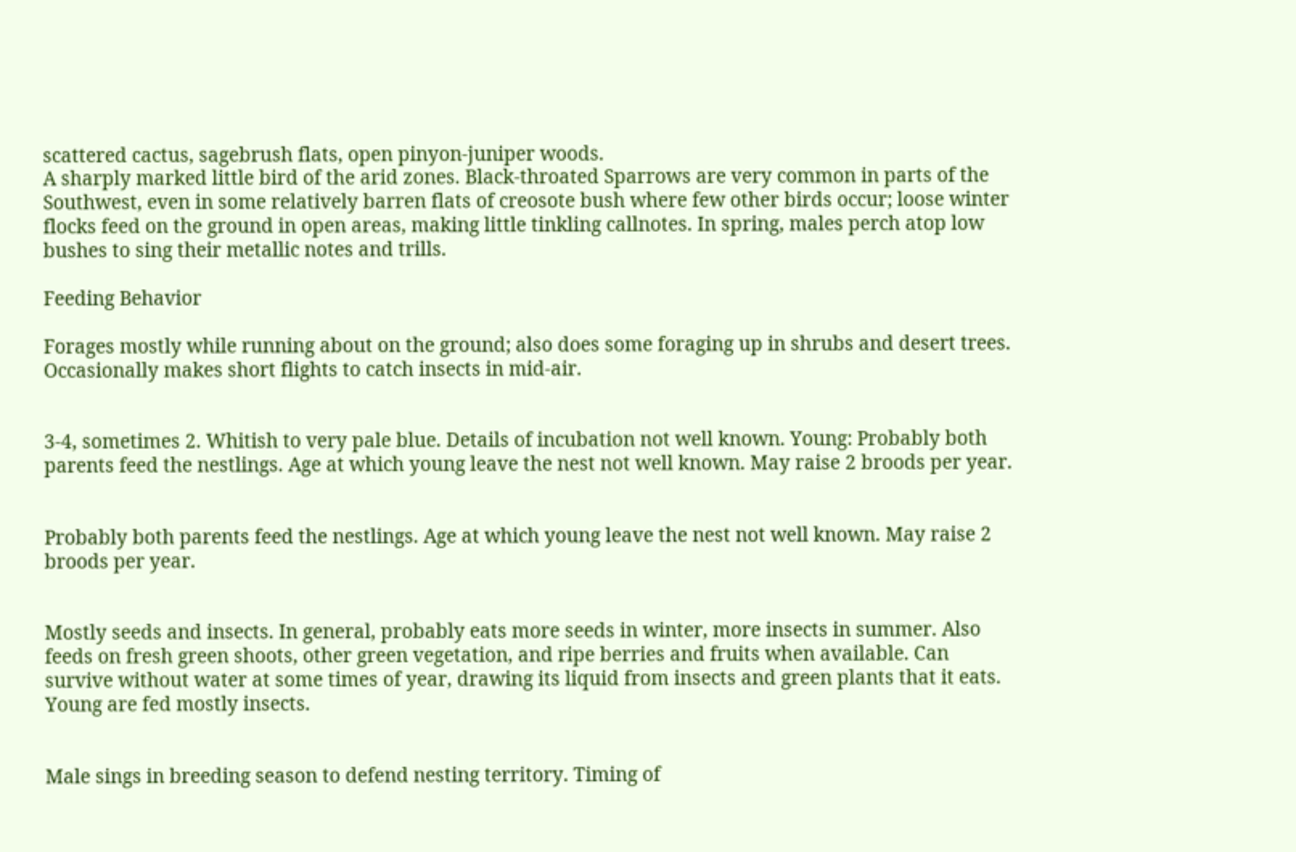scattered cactus, sagebrush flats, open pinyon-juniper woods.
A sharply marked little bird of the arid zones. Black-throated Sparrows are very common in parts of the Southwest, even in some relatively barren flats of creosote bush where few other birds occur; loose winter flocks feed on the ground in open areas, making little tinkling callnotes. In spring, males perch atop low bushes to sing their metallic notes and trills.

Feeding Behavior

Forages mostly while running about on the ground; also does some foraging up in shrubs and desert trees. Occasionally makes short flights to catch insects in mid-air.


3-4, sometimes 2. Whitish to very pale blue. Details of incubation not well known. Young: Probably both parents feed the nestlings. Age at which young leave the nest not well known. May raise 2 broods per year.


Probably both parents feed the nestlings. Age at which young leave the nest not well known. May raise 2 broods per year.


Mostly seeds and insects. In general, probably eats more seeds in winter, more insects in summer. Also feeds on fresh green shoots, other green vegetation, and ripe berries and fruits when available. Can survive without water at some times of year, drawing its liquid from insects and green plants that it eats. Young are fed mostly insects.


Male sings in breeding season to defend nesting territory. Timing of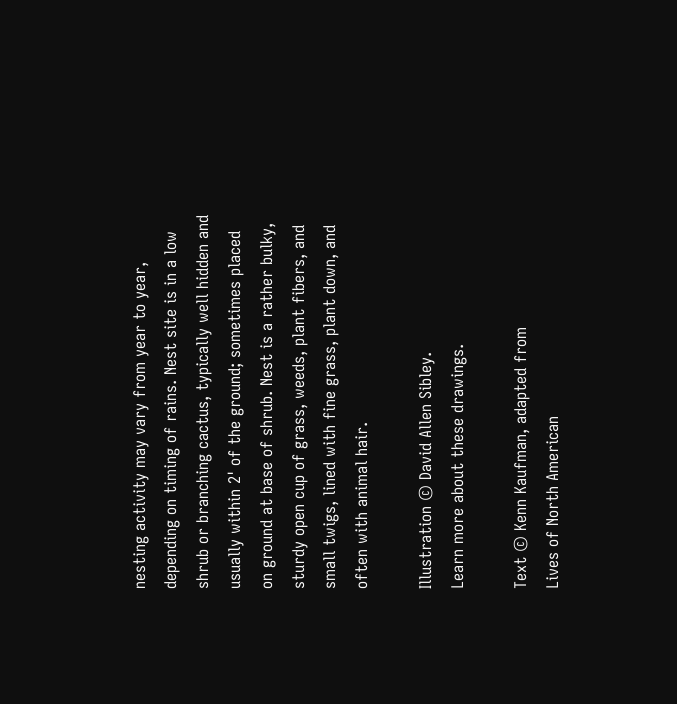nesting activity may vary from year to year, depending on timing of rains. Nest site is in a low shrub or branching cactus, typically well hidden and usually within 2' of the ground; sometimes placed on ground at base of shrub. Nest is a rather bulky, sturdy open cup of grass, weeds, plant fibers, and small twigs, lined with fine grass, plant down, and often with animal hair.

Illustration © David Allen Sibley.
Learn more about these drawings.

Text © Kenn Kaufman, adapted from
Lives of North American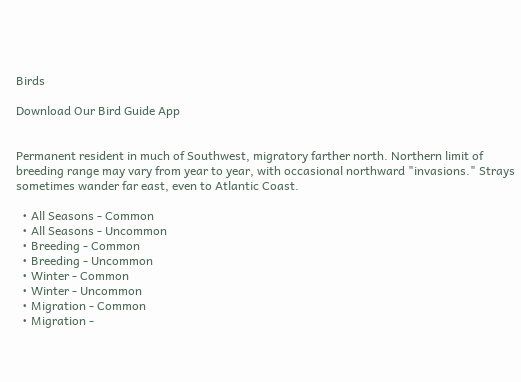Birds

Download Our Bird Guide App


Permanent resident in much of Southwest, migratory farther north. Northern limit of breeding range may vary from year to year, with occasional northward "invasions." Strays sometimes wander far east, even to Atlantic Coast.

  • All Seasons - Common
  • All Seasons - Uncommon
  • Breeding - Common
  • Breeding - Uncommon
  • Winter - Common
  • Winter - Uncommon
  • Migration - Common
  • Migration -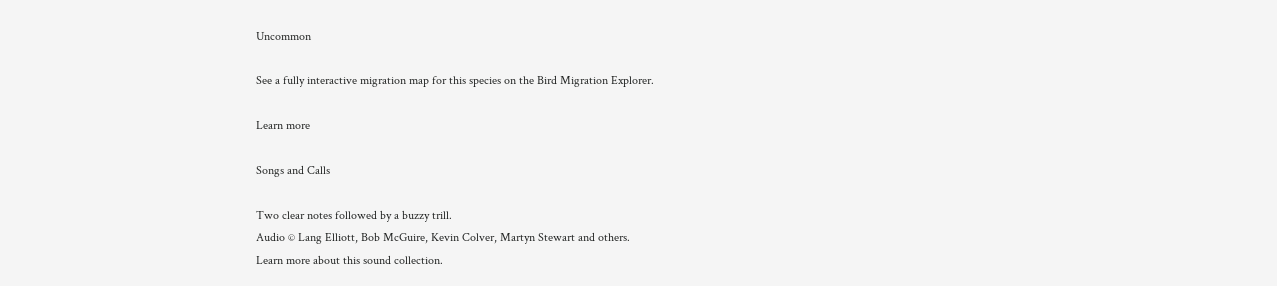Uncommon

See a fully interactive migration map for this species on the Bird Migration Explorer.

Learn more

Songs and Calls

Two clear notes followed by a buzzy trill.
Audio © Lang Elliott, Bob McGuire, Kevin Colver, Martyn Stewart and others.
Learn more about this sound collection.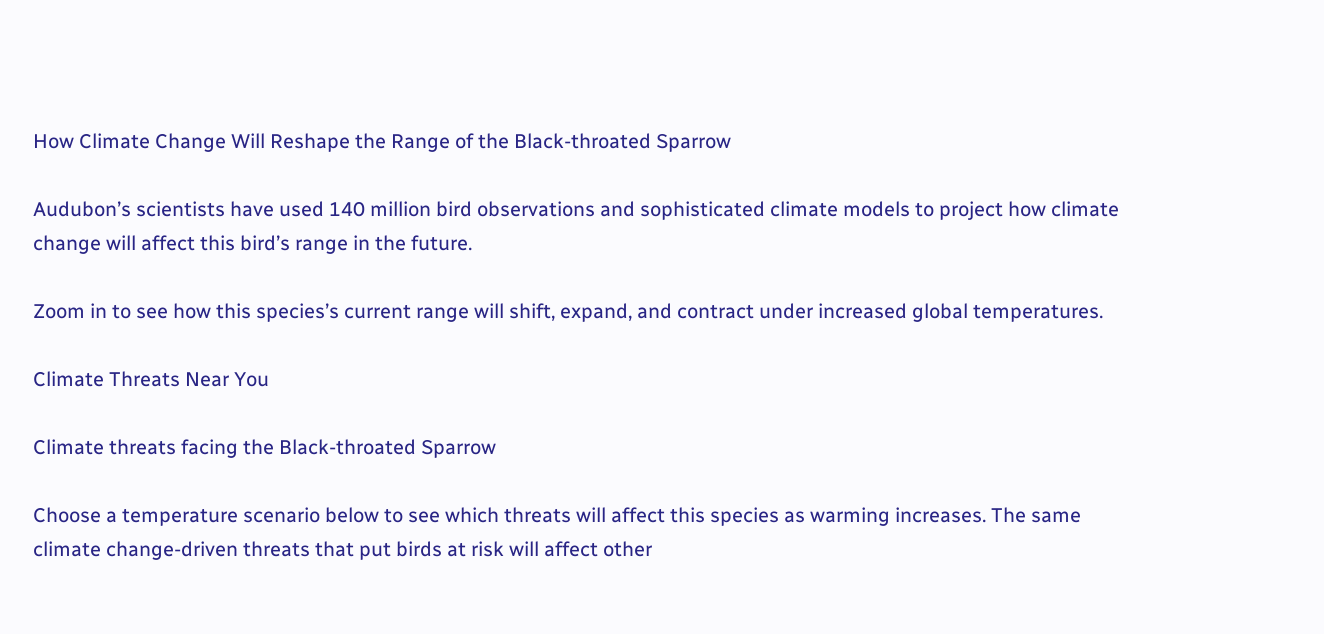How Climate Change Will Reshape the Range of the Black-throated Sparrow

Audubon’s scientists have used 140 million bird observations and sophisticated climate models to project how climate change will affect this bird’s range in the future.

Zoom in to see how this species’s current range will shift, expand, and contract under increased global temperatures.

Climate Threats Near You

Climate threats facing the Black-throated Sparrow

Choose a temperature scenario below to see which threats will affect this species as warming increases. The same climate change-driven threats that put birds at risk will affect other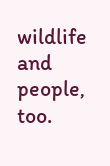wildlife and people, too.